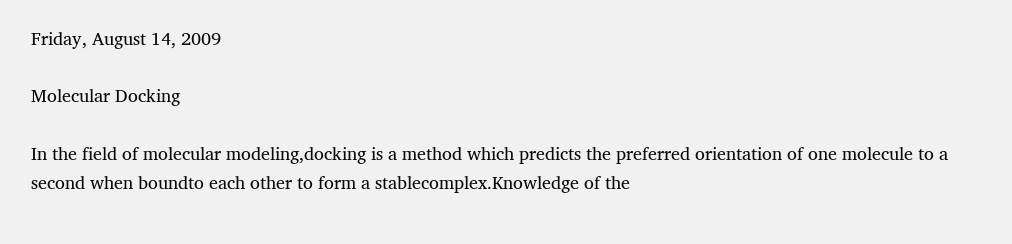Friday, August 14, 2009

Molecular Docking

In the field of molecular modeling,docking is a method which predicts the preferred orientation of one molecule to a second when boundto each other to form a stablecomplex.Knowledge of the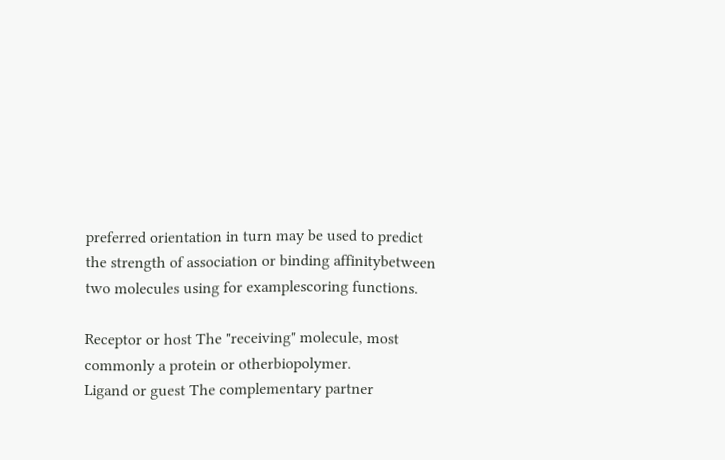preferred orientation in turn may be used to predict the strength of association or binding affinitybetween two molecules using for examplescoring functions.

Receptor or host The "receiving" molecule, most commonly a protein or otherbiopolymer.
Ligand or guest The complementary partner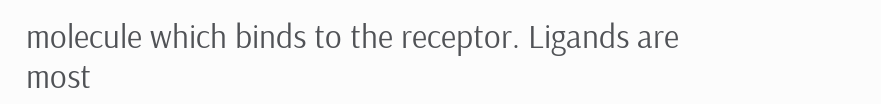molecule which binds to the receptor. Ligands are most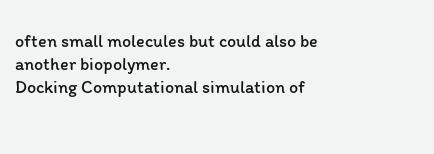often small molecules but could also be another biopolymer.
Docking Computational simulation of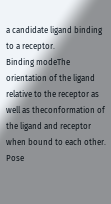a candidate ligand binding to a receptor.
Binding modeThe orientation of the ligand relative to the receptor as well as theconformation of the ligand and receptor when bound to each other.
Pose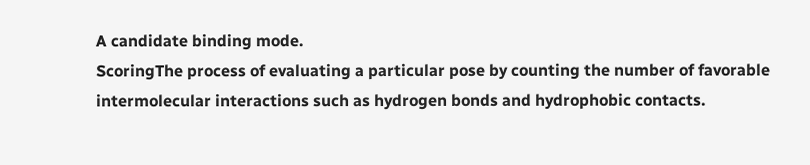A candidate binding mode.
ScoringThe process of evaluating a particular pose by counting the number of favorable intermolecular interactions such as hydrogen bonds and hydrophobic contacts.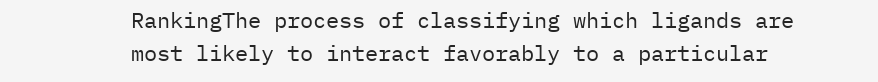RankingThe process of classifying which ligands are most likely to interact favorably to a particular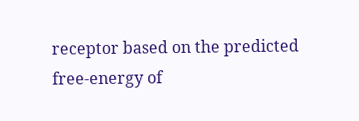receptor based on the predicted free-energy of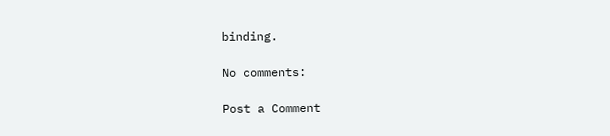binding.

No comments:

Post a Comment